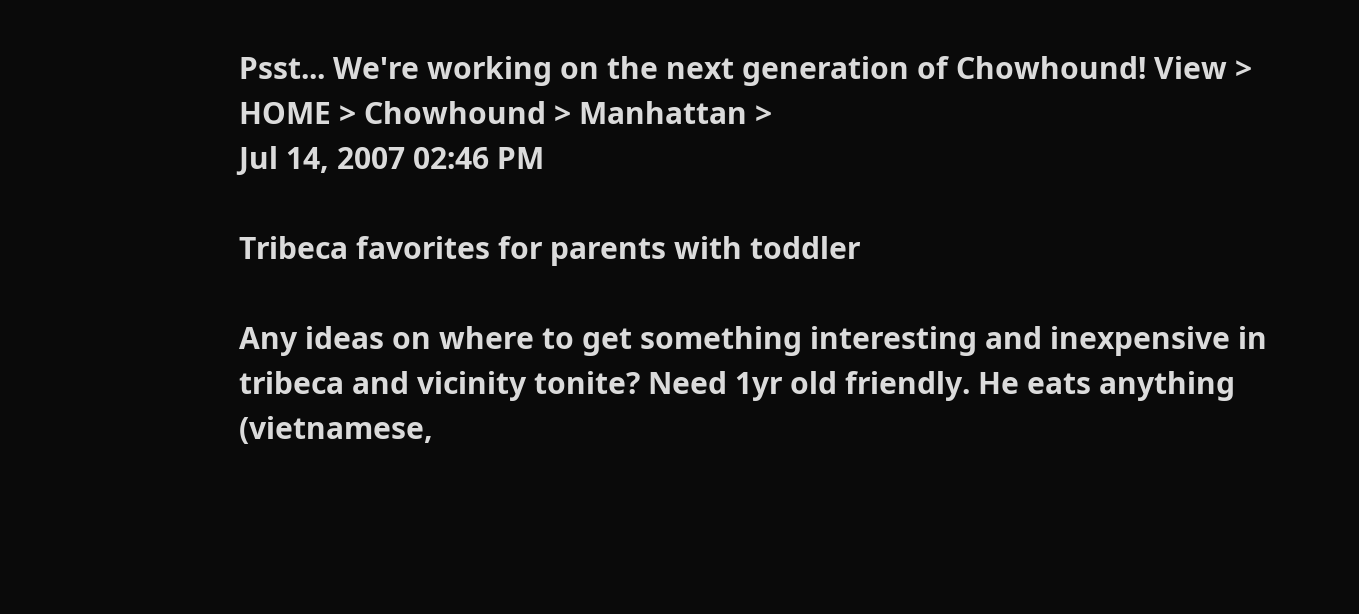Psst... We're working on the next generation of Chowhound! View >
HOME > Chowhound > Manhattan >
Jul 14, 2007 02:46 PM

Tribeca favorites for parents with toddler

Any ideas on where to get something interesting and inexpensive in tribeca and vicinity tonite? Need 1yr old friendly. He eats anything (vietnamese,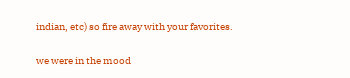indian, etc) so fire away with your favorites.

we were in the mood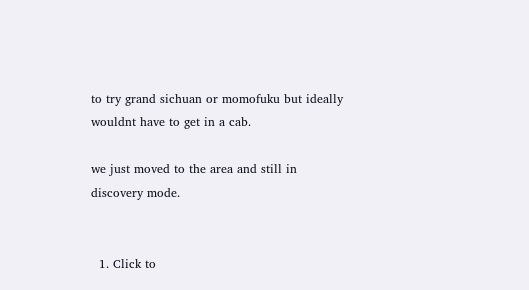to try grand sichuan or momofuku but ideally wouldnt have to get in a cab.

we just moved to the area and still in discovery mode.


  1. Click to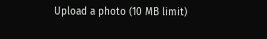Upload a photo (10 MB limit)